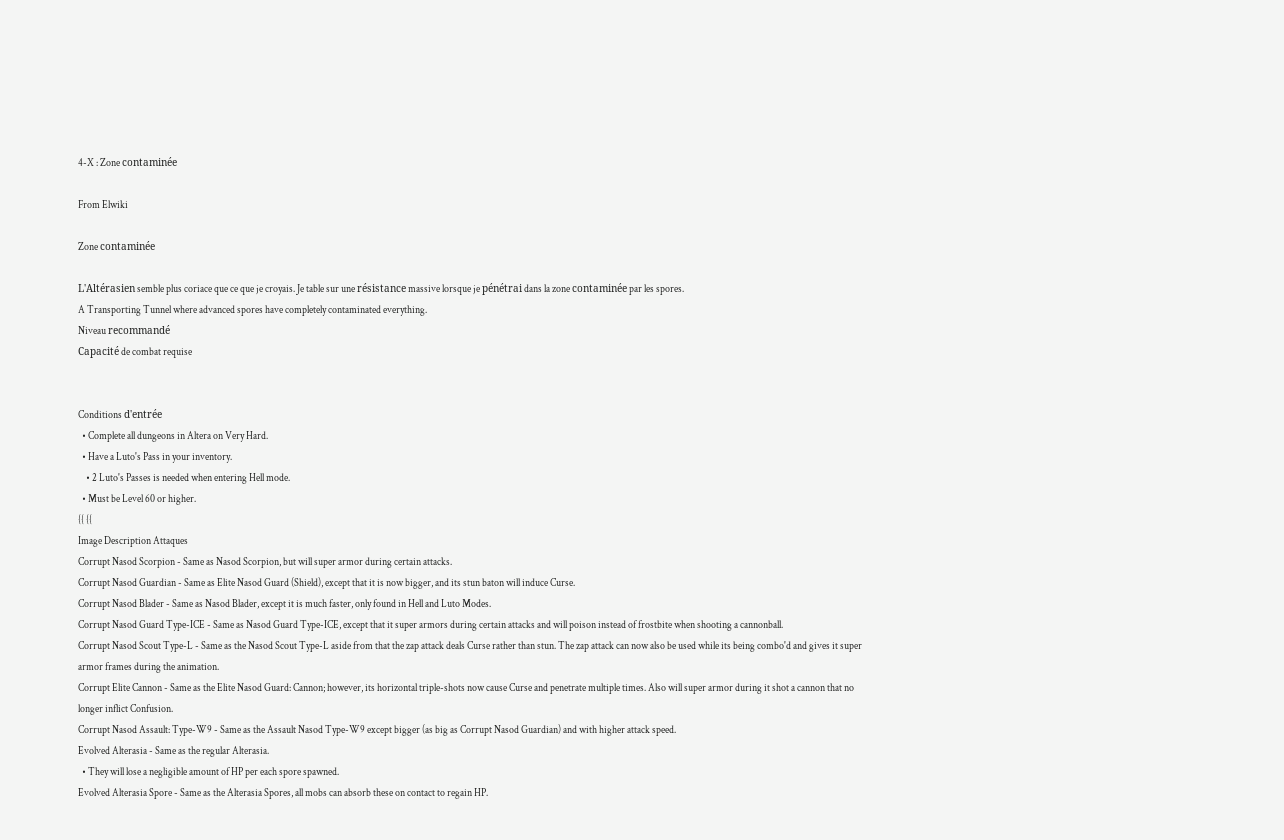4-X : Zone contaminée

From Elwiki

Zone contaminée

L'Altérasien semble plus coriace que ce que je croyais. Je table sur une résistance massive lorsque je pénétrai dans la zone contaminée par les spores.
A Transporting Tunnel where advanced spores have completely contaminated everything.
Niveau recommandé
Capacité de combat requise


Conditions d'entrée
  • Complete all dungeons in Altera on Very Hard.
  • Have a Luto's Pass in your inventory.
    • 2 Luto's Passes is needed when entering Hell mode.
  • Must be Level 60 or higher.
{{ {{
Image Description Attaques
Corrupt Nasod Scorpion - Same as Nasod Scorpion, but will super armor during certain attacks.
Corrupt Nasod Guardian - Same as Elite Nasod Guard (Shield), except that it is now bigger, and its stun baton will induce Curse.
Corrupt Nasod Blader - Same as Nasod Blader, except it is much faster, only found in Hell and Luto Modes.
Corrupt Nasod Guard Type-ICE - Same as Nasod Guard Type-ICE, except that it super armors during certain attacks and will poison instead of frostbite when shooting a cannonball.
Corrupt Nasod Scout Type-L - Same as the Nasod Scout Type-L aside from that the zap attack deals Curse rather than stun. The zap attack can now also be used while its being combo'd and gives it super armor frames during the animation.
Corrupt Elite Cannon - Same as the Elite Nasod Guard: Cannon; however, its horizontal triple-shots now cause Curse and penetrate multiple times. Also will super armor during it shot a cannon that no longer inflict Confusion.
Corrupt Nasod Assault: Type-W9 - Same as the Assault Nasod Type-W9 except bigger (as big as Corrupt Nasod Guardian) and with higher attack speed.
Evolved Alterasia - Same as the regular Alterasia.
  • They will lose a negligible amount of HP per each spore spawned.
Evolved Alterasia Spore - Same as the Alterasia Spores, all mobs can absorb these on contact to regain HP.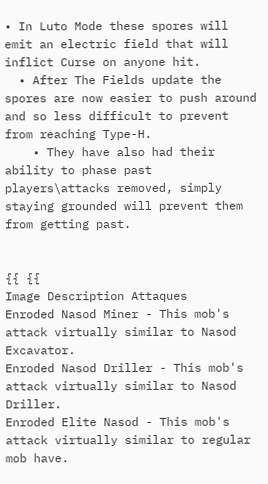• In Luto Mode these spores will emit an electric field that will inflict Curse on anyone hit.
  • After The Fields update the spores are now easier to push around and so less difficult to prevent from reaching Type-H.
    • They have also had their ability to phase past players\attacks removed, simply staying grounded will prevent them from getting past.


{{ {{
Image Description Attaques
Enroded Nasod Miner - This mob's attack virtually similar to Nasod Excavator.
Enroded Nasod Driller - This mob's attack virtually similar to Nasod Driller.
Enroded Elite Nasod - This mob's attack virtually similar to regular mob have.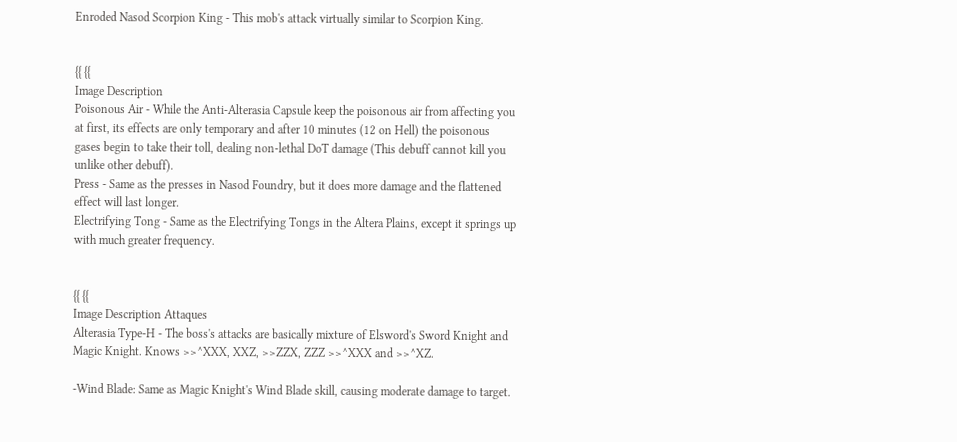Enroded Nasod Scorpion King - This mob's attack virtually similar to Scorpion King.


{{ {{
Image Description
Poisonous Air - While the Anti-Alterasia Capsule keep the poisonous air from affecting you at first, its effects are only temporary and after 10 minutes (12 on Hell) the poisonous gases begin to take their toll, dealing non-lethal DoT damage (This debuff cannot kill you unlike other debuff).
Press - Same as the presses in Nasod Foundry, but it does more damage and the flattened effect will last longer.
Electrifying Tong - Same as the Electrifying Tongs in the Altera Plains, except it springs up with much greater frequency.


{{ {{
Image Description Attaques
Alterasia Type-H - The boss's attacks are basically mixture of Elsword's Sword Knight and Magic Knight. Knows >>^XXX, XXZ, >>ZZX, ZZZ >>^XXX and >>^XZ.

-Wind Blade: Same as Magic Knight's Wind Blade skill, causing moderate damage to target.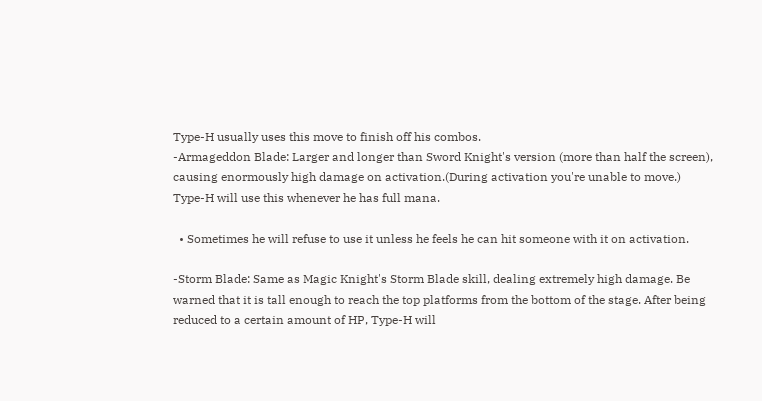Type-H usually uses this move to finish off his combos.
-Armageddon Blade: Larger and longer than Sword Knight's version (more than half the screen), causing enormously high damage on activation.(During activation you're unable to move.) Type-H will use this whenever he has full mana.

  • Sometimes he will refuse to use it unless he feels he can hit someone with it on activation.

-Storm Blade: Same as Magic Knight's Storm Blade skill, dealing extremely high damage. Be warned that it is tall enough to reach the top platforms from the bottom of the stage. After being reduced to a certain amount of HP, Type-H will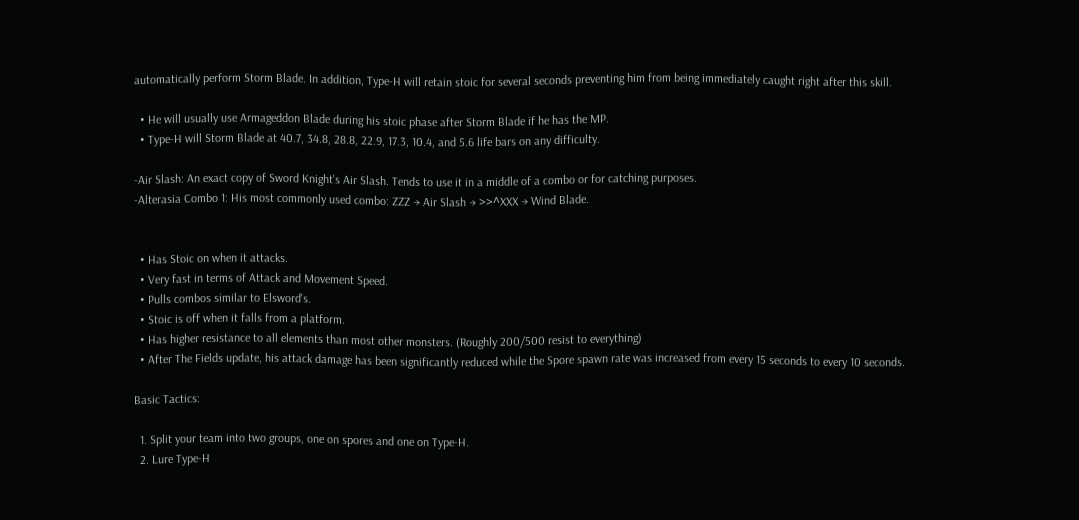automatically perform Storm Blade. In addition, Type-H will retain stoic for several seconds preventing him from being immediately caught right after this skill.

  • He will usually use Armageddon Blade during his stoic phase after Storm Blade if he has the MP.
  • Type-H will Storm Blade at 40.7, 34.8, 28.8, 22.9, 17.3, 10.4, and 5.6 life bars on any difficulty.

-Air Slash: An exact copy of Sword Knight's Air Slash. Tends to use it in a middle of a combo or for catching purposes.
-Alterasia Combo 1: His most commonly used combo: ZZZ → Air Slash → >>^XXX → Wind Blade.


  • Has Stoic on when it attacks.
  • Very fast in terms of Attack and Movement Speed.
  • Pulls combos similar to Elsword's.
  • Stoic is off when it falls from a platform.
  • Has higher resistance to all elements than most other monsters. (Roughly 200/500 resist to everything)
  • After The Fields update, his attack damage has been significantly reduced while the Spore spawn rate was increased from every 15 seconds to every 10 seconds.

Basic Tactics:

  1. Split your team into two groups, one on spores and one on Type-H.
  2. Lure Type-H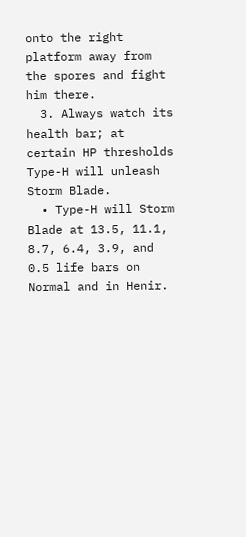onto the right platform away from the spores and fight him there.
  3. Always watch its health bar; at certain HP thresholds Type-H will unleash Storm Blade.
  • Type-H will Storm Blade at 13.5, 11.1, 8.7, 6.4, 3.9, and 0.5 life bars on Normal and in Henir.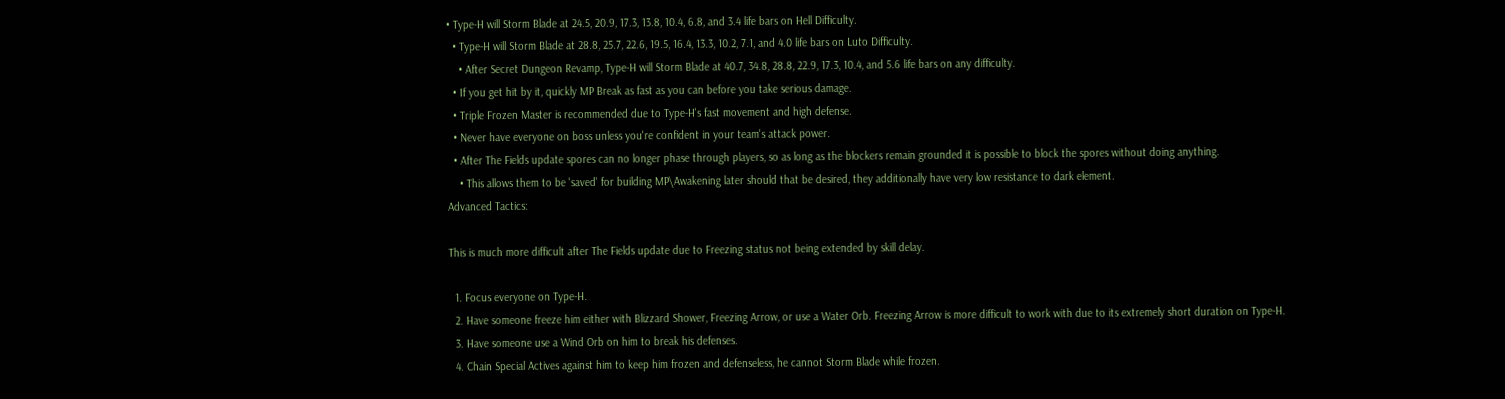• Type-H will Storm Blade at 24.5, 20.9, 17.3, 13.8, 10.4, 6.8, and 3.4 life bars on Hell Difficulty.
  • Type-H will Storm Blade at 28.8, 25.7, 22.6, 19.5, 16.4, 13.3, 10.2, 7.1, and 4.0 life bars on Luto Difficulty.
    • After Secret Dungeon Revamp, Type-H will Storm Blade at 40.7, 34.8, 28.8, 22.9, 17.3, 10.4, and 5.6 life bars on any difficulty.
  • If you get hit by it, quickly MP Break as fast as you can before you take serious damage.
  • Triple Frozen Master is recommended due to Type-H's fast movement and high defense.
  • Never have everyone on boss unless you're confident in your team's attack power.
  • After The Fields update spores can no longer phase through players, so as long as the blockers remain grounded it is possible to block the spores without doing anything.
    • This allows them to be 'saved' for building MP\Awakening later should that be desired, they additionally have very low resistance to dark element.
Advanced Tactics:

This is much more difficult after The Fields update due to Freezing status not being extended by skill delay.

  1. Focus everyone on Type-H.
  2. Have someone freeze him either with Blizzard Shower, Freezing Arrow, or use a Water Orb. Freezing Arrow is more difficult to work with due to its extremely short duration on Type-H.
  3. Have someone use a Wind Orb on him to break his defenses.
  4. Chain Special Actives against him to keep him frozen and defenseless, he cannot Storm Blade while frozen.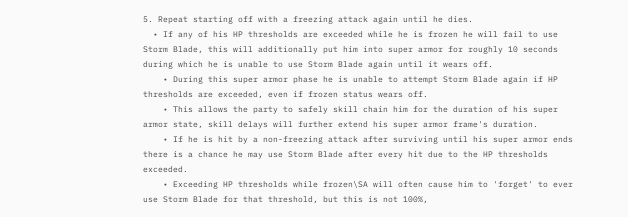5. Repeat starting off with a freezing attack again until he dies.
  • If any of his HP thresholds are exceeded while he is frozen he will fail to use Storm Blade, this will additionally put him into super armor for roughly 10 seconds during which he is unable to use Storm Blade again until it wears off.
    • During this super armor phase he is unable to attempt Storm Blade again if HP thresholds are exceeded, even if frozen status wears off.
    • This allows the party to safely skill chain him for the duration of his super armor state, skill delays will further extend his super armor frame's duration.
    • If he is hit by a non-freezing attack after surviving until his super armor ends there is a chance he may use Storm Blade after every hit due to the HP thresholds exceeded.
    • Exceeding HP thresholds while frozen\SA will often cause him to 'forget' to ever use Storm Blade for that threshold, but this is not 100%,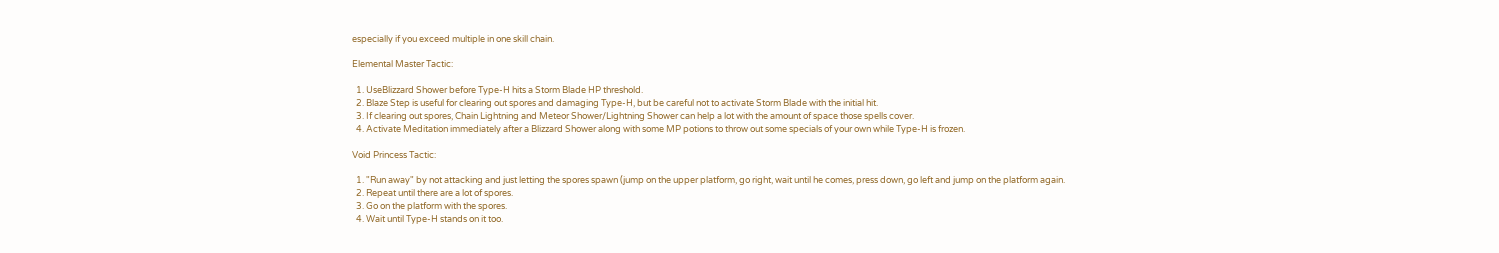especially if you exceed multiple in one skill chain.

Elemental Master Tactic:

  1. UseBlizzard Shower before Type-H hits a Storm Blade HP threshold.
  2. Blaze Step is useful for clearing out spores and damaging Type-H, but be careful not to activate Storm Blade with the initial hit.
  3. If clearing out spores, Chain Lightning and Meteor Shower/Lightning Shower can help a lot with the amount of space those spells cover.
  4. Activate Meditation immediately after a Blizzard Shower along with some MP potions to throw out some specials of your own while Type-H is frozen.

Void Princess Tactic:

  1. "Run away" by not attacking and just letting the spores spawn (jump on the upper platform, go right, wait until he comes, press down, go left and jump on the platform again.
  2. Repeat until there are a lot of spores.
  3. Go on the platform with the spores.
  4. Wait until Type-H stands on it too.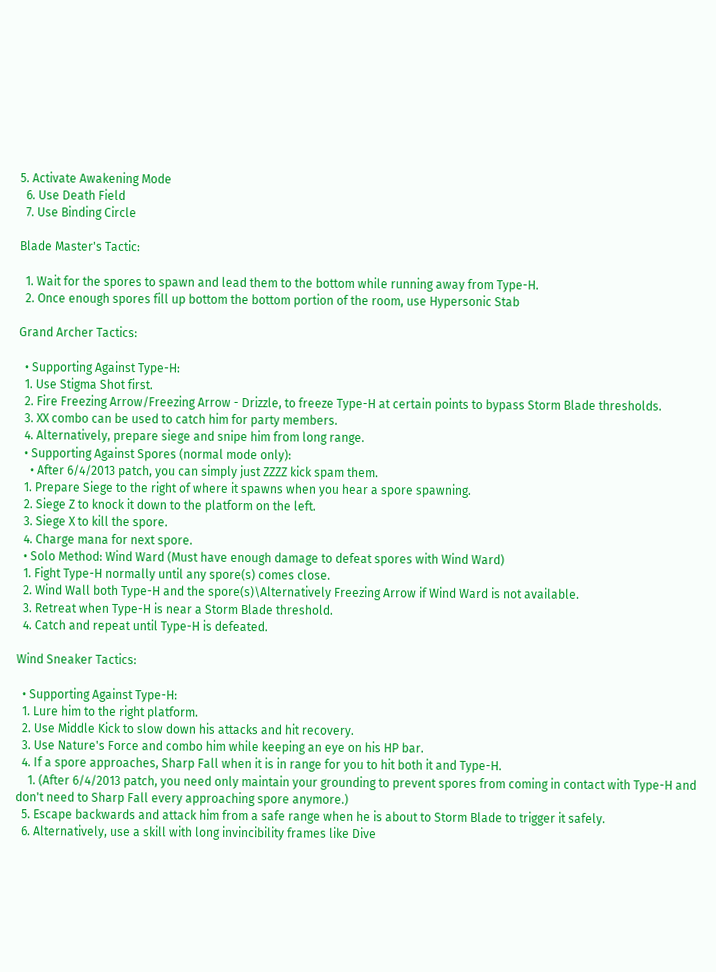5. Activate Awakening Mode
  6. Use Death Field
  7. Use Binding Circle

Blade Master's Tactic:

  1. Wait for the spores to spawn and lead them to the bottom while running away from Type-H.
  2. Once enough spores fill up bottom the bottom portion of the room, use Hypersonic Stab

Grand Archer Tactics:

  • Supporting Against Type-H:
  1. Use Stigma Shot first.
  2. Fire Freezing Arrow/Freezing Arrow - Drizzle, to freeze Type-H at certain points to bypass Storm Blade thresholds.
  3. XX combo can be used to catch him for party members.
  4. Alternatively, prepare siege and snipe him from long range.
  • Supporting Against Spores (normal mode only):
    • After 6/4/2013 patch, you can simply just ZZZZ kick spam them.
  1. Prepare Siege to the right of where it spawns when you hear a spore spawning.
  2. Siege Z to knock it down to the platform on the left.
  3. Siege X to kill the spore.
  4. Charge mana for next spore.
  • Solo Method: Wind Ward (Must have enough damage to defeat spores with Wind Ward)
  1. Fight Type-H normally until any spore(s) comes close.
  2. Wind Wall both Type-H and the spore(s)\Alternatively Freezing Arrow if Wind Ward is not available.
  3. Retreat when Type-H is near a Storm Blade threshold.
  4. Catch and repeat until Type-H is defeated.

Wind Sneaker Tactics:

  • Supporting Against Type-H:
  1. Lure him to the right platform.
  2. Use Middle Kick to slow down his attacks and hit recovery.
  3. Use Nature's Force and combo him while keeping an eye on his HP bar.
  4. If a spore approaches, Sharp Fall when it is in range for you to hit both it and Type-H.
    1. (After 6/4/2013 patch, you need only maintain your grounding to prevent spores from coming in contact with Type-H and don't need to Sharp Fall every approaching spore anymore.)
  5. Escape backwards and attack him from a safe range when he is about to Storm Blade to trigger it safely.
  6. Alternatively, use a skill with long invincibility frames like Dive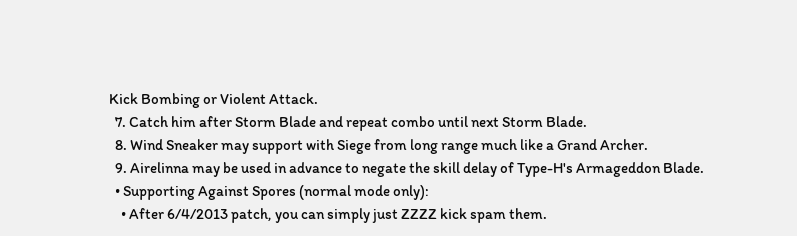Kick Bombing or Violent Attack.
  7. Catch him after Storm Blade and repeat combo until next Storm Blade.
  8. Wind Sneaker may support with Siege from long range much like a Grand Archer.
  9. Airelinna may be used in advance to negate the skill delay of Type-H's Armageddon Blade.
  • Supporting Against Spores (normal mode only):
    • After 6/4/2013 patch, you can simply just ZZZZ kick spam them.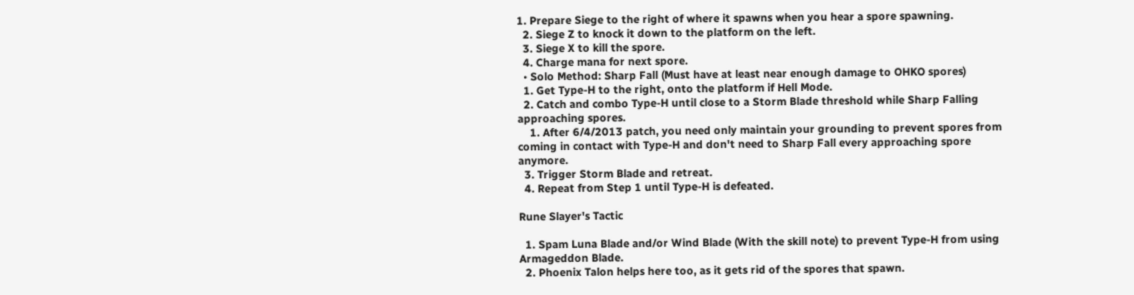1. Prepare Siege to the right of where it spawns when you hear a spore spawning.
  2. Siege Z to knock it down to the platform on the left.
  3. Siege X to kill the spore.
  4. Charge mana for next spore.
  • Solo Method: Sharp Fall (Must have at least near enough damage to OHKO spores)
  1. Get Type-H to the right, onto the platform if Hell Mode.
  2. Catch and combo Type-H until close to a Storm Blade threshold while Sharp Falling approaching spores.
    1. After 6/4/2013 patch, you need only maintain your grounding to prevent spores from coming in contact with Type-H and don't need to Sharp Fall every approaching spore anymore.
  3. Trigger Storm Blade and retreat.
  4. Repeat from Step 1 until Type-H is defeated.

Rune Slayer's Tactic

  1. Spam Luna Blade and/or Wind Blade (With the skill note) to prevent Type-H from using Armageddon Blade.
  2. Phoenix Talon helps here too, as it gets rid of the spores that spawn.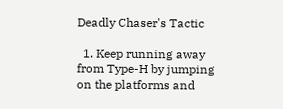Deadly Chaser's Tactic

  1. Keep running away from Type-H by jumping on the platforms and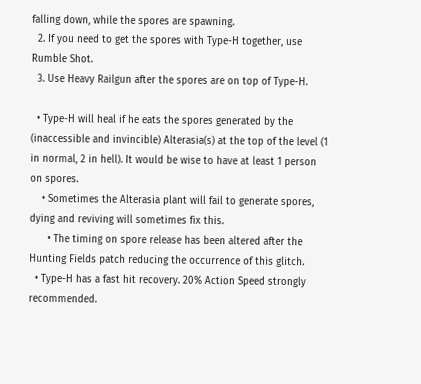falling down, while the spores are spawning.
  2. If you need to get the spores with Type-H together, use Rumble Shot.
  3. Use Heavy Railgun after the spores are on top of Type-H.

  • Type-H will heal if he eats the spores generated by the (inaccessible and invincible) Alterasia(s) at the top of the level (1 in normal, 2 in hell). It would be wise to have at least 1 person on spores.
    • Sometimes the Alterasia plant will fail to generate spores, dying and reviving will sometimes fix this.
      • The timing on spore release has been altered after the Hunting Fields patch reducing the occurrence of this glitch.
  • Type-H has a fast hit recovery. 20% Action Speed strongly recommended.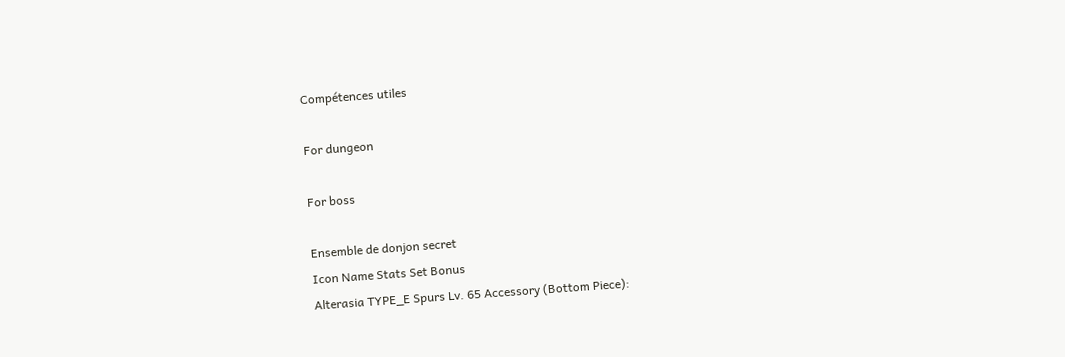Compétences utiles

For dungeon

For boss

Ensemble de donjon secret
Icon Name Stats Set Bonus
Alterasia TYPE_E Spurs Lv. 65 Accessory (Bottom Piece):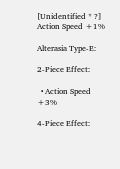[Unidentified * ?]
Action Speed +1%

Alterasia Type-E:

2-Piece Effect:

  • Action Speed +3%

4-Piece Effect: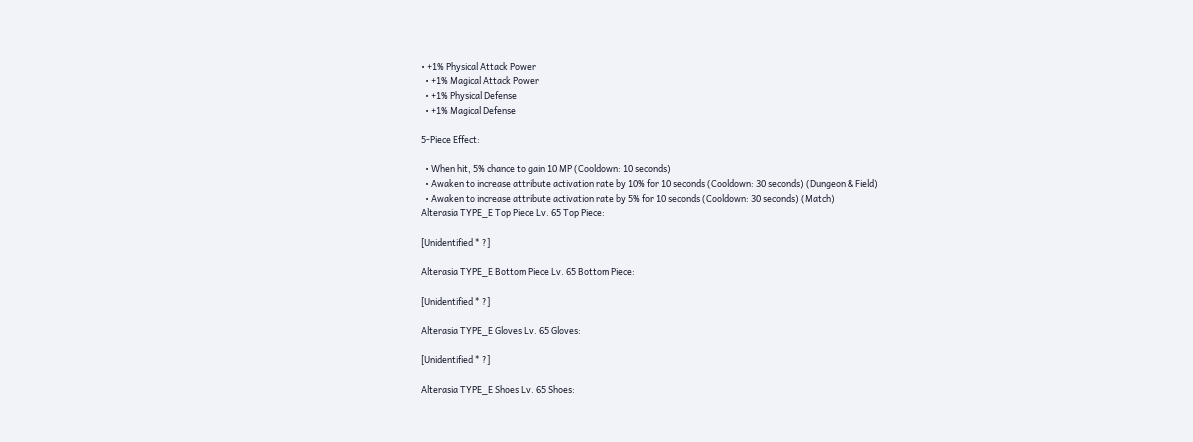• +1% Physical Attack Power
  • +1% Magical Attack Power
  • +1% Physical Defense
  • +1% Magical Defense

5-Piece Effect:

  • When hit, 5% chance to gain 10 MP (Cooldown: 10 seconds)
  • Awaken to increase attribute activation rate by 10% for 10 seconds (Cooldown: 30 seconds) (Dungeon & Field)
  • Awaken to increase attribute activation rate by 5% for 10 seconds (Cooldown: 30 seconds) (Match)
Alterasia TYPE_E Top Piece Lv. 65 Top Piece:

[Unidentified * ?]

Alterasia TYPE_E Bottom Piece Lv. 65 Bottom Piece:

[Unidentified * ?]

Alterasia TYPE_E Gloves Lv. 65 Gloves:

[Unidentified * ?]

Alterasia TYPE_E Shoes Lv. 65 Shoes: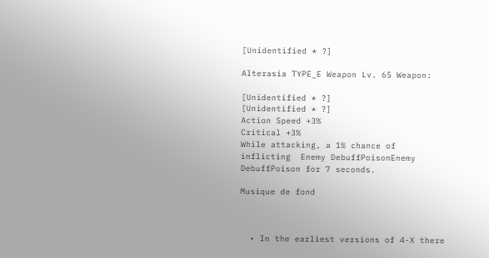[Unidentified * ?]

Alterasia TYPE_E Weapon Lv. 65 Weapon:

[Unidentified * ?]
[Unidentified * ?]
Action Speed +3%
Critical +3%
While attacking, a 1% chance of inflicting  Enemy DebuffPoisonEnemy DebuffPoison for 7 seconds.

Musique de fond



  • In the earliest versions of 4-X there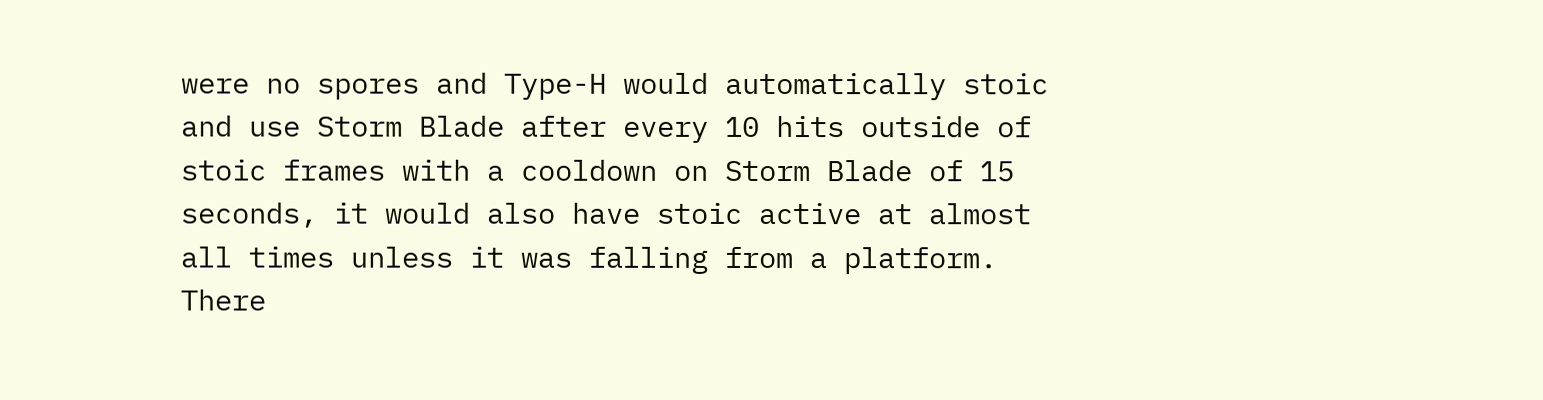were no spores and Type-H would automatically stoic and use Storm Blade after every 10 hits outside of stoic frames with a cooldown on Storm Blade of 15 seconds, it would also have stoic active at almost all times unless it was falling from a platform. There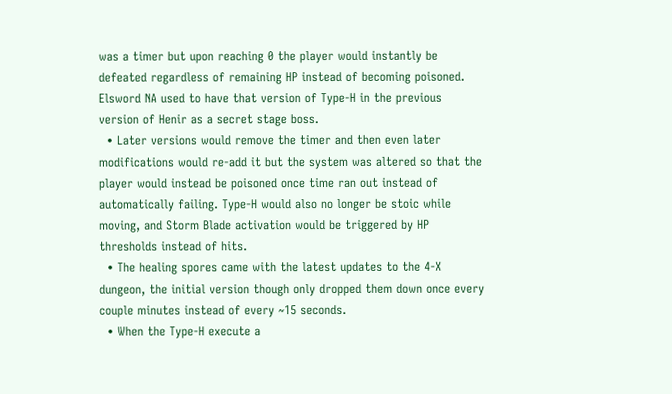was a timer but upon reaching 0 the player would instantly be defeated regardless of remaining HP instead of becoming poisoned. Elsword NA used to have that version of Type-H in the previous version of Henir as a secret stage boss.
  • Later versions would remove the timer and then even later modifications would re-add it but the system was altered so that the player would instead be poisoned once time ran out instead of automatically failing. Type-H would also no longer be stoic while moving, and Storm Blade activation would be triggered by HP thresholds instead of hits.
  • The healing spores came with the latest updates to the 4-X dungeon, the initial version though only dropped them down once every couple minutes instead of every ~15 seconds.
  • When the Type-H execute a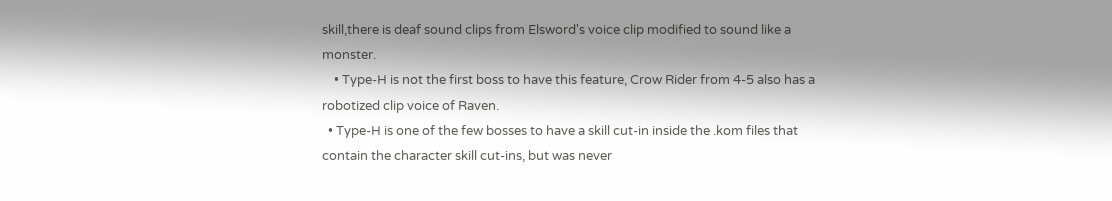skill,there is deaf sound clips from Elsword's voice clip modified to sound like a monster.
    • Type-H is not the first boss to have this feature, Crow Rider from 4-5 also has a robotized clip voice of Raven.
  • Type-H is one of the few bosses to have a skill cut-in inside the .kom files that contain the character skill cut-ins, but was never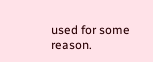used for some reason.